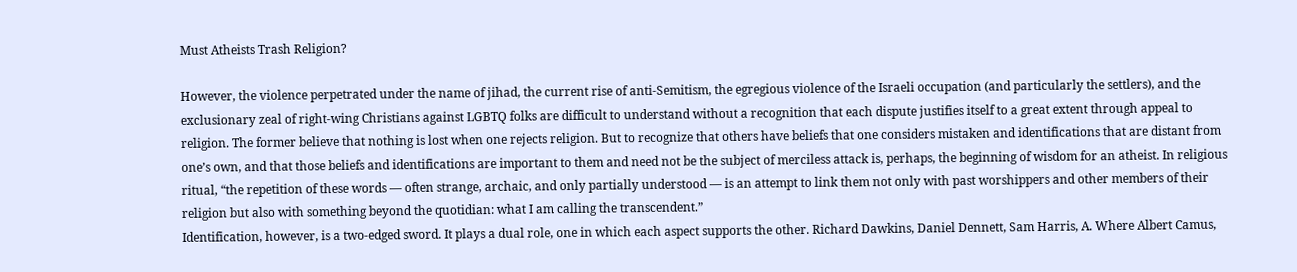Must Atheists Trash Religion?

However, the violence perpetrated under the name of jihad, the current rise of anti-Semitism, the egregious violence of the Israeli occupation (and particularly the settlers), and the exclusionary zeal of right-wing Christians against LGBTQ folks are difficult to understand without a recognition that each dispute justifies itself to a great extent through appeal to religion. The former believe that nothing is lost when one rejects religion. But to recognize that others have beliefs that one considers mistaken and identifications that are distant from one’s own, and that those beliefs and identifications are important to them and need not be the subject of merciless attack is, perhaps, the beginning of wisdom for an atheist. In religious ritual, “the repetition of these words — often strange, archaic, and only partially understood — is an attempt to link them not only with past worshippers and other members of their religion but also with something beyond the quotidian: what I am calling the transcendent.”
Identification, however, is a two-edged sword. It plays a dual role, one in which each aspect supports the other. Richard Dawkins, Daniel Dennett, Sam Harris, A. Where Albert Camus,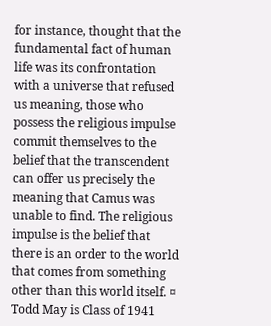for instance, thought that the fundamental fact of human life was its confrontation with a universe that refused us meaning, those who possess the religious impulse commit themselves to the belief that the transcendent can offer us precisely the meaning that Camus was unable to find. The religious impulse is the belief that there is an order to the world that comes from something other than this world itself. ¤
Todd May is Class of 1941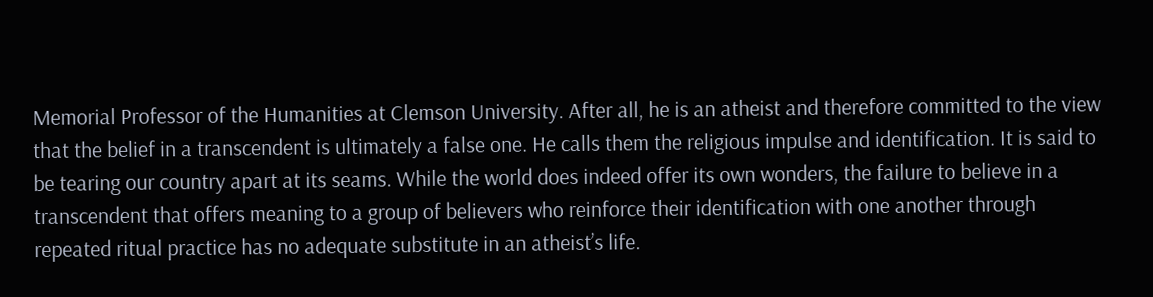Memorial Professor of the Humanities at Clemson University. After all, he is an atheist and therefore committed to the view that the belief in a transcendent is ultimately a false one. He calls them the religious impulse and identification. It is said to be tearing our country apart at its seams. While the world does indeed offer its own wonders, the failure to believe in a transcendent that offers meaning to a group of believers who reinforce their identification with one another through repeated ritual practice has no adequate substitute in an atheist’s life.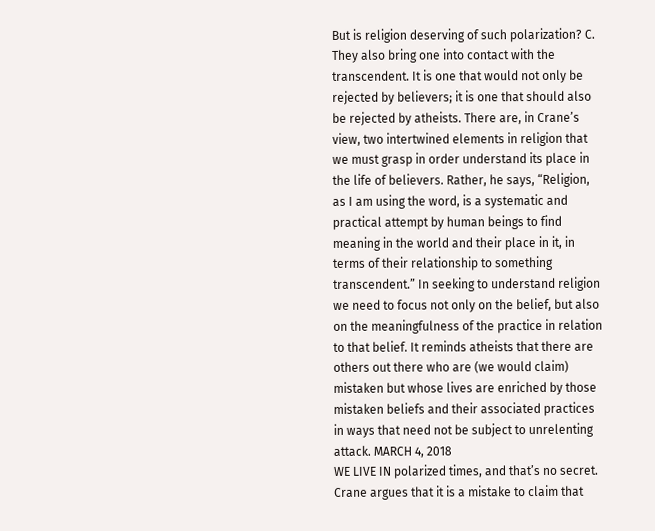But is religion deserving of such polarization? C. They also bring one into contact with the transcendent. It is one that would not only be rejected by believers; it is one that should also be rejected by atheists. There are, in Crane’s view, two intertwined elements in religion that we must grasp in order understand its place in the life of believers. Rather, he says, “Religion, as I am using the word, is a systematic and practical attempt by human beings to find meaning in the world and their place in it, in terms of their relationship to something transcendent.” In seeking to understand religion we need to focus not only on the belief, but also on the meaningfulness of the practice in relation to that belief. It reminds atheists that there are others out there who are (we would claim) mistaken but whose lives are enriched by those mistaken beliefs and their associated practices in ways that need not be subject to unrelenting attack. MARCH 4, 2018
WE LIVE IN polarized times, and that’s no secret. Crane argues that it is a mistake to claim that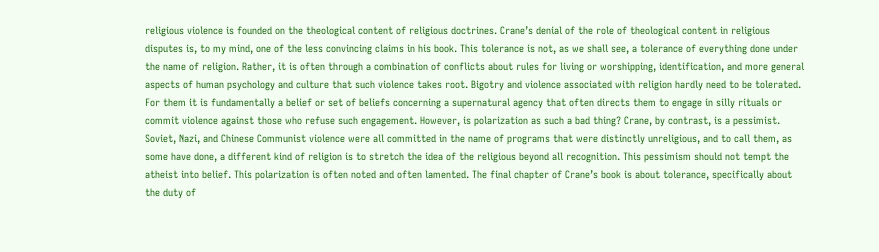religious violence is founded on the theological content of religious doctrines. Crane’s denial of the role of theological content in religious disputes is, to my mind, one of the less convincing claims in his book. This tolerance is not, as we shall see, a tolerance of everything done under the name of religion. Rather, it is often through a combination of conflicts about rules for living or worshipping, identification, and more general aspects of human psychology and culture that such violence takes root. Bigotry and violence associated with religion hardly need to be tolerated. For them it is fundamentally a belief or set of beliefs concerning a supernatural agency that often directs them to engage in silly rituals or commit violence against those who refuse such engagement. However, is polarization as such a bad thing? Crane, by contrast, is a pessimist. Soviet, Nazi, and Chinese Communist violence were all committed in the name of programs that were distinctly unreligious, and to call them, as some have done, a different kind of religion is to stretch the idea of the religious beyond all recognition. This pessimism should not tempt the atheist into belief. This polarization is often noted and often lamented. The final chapter of Crane’s book is about tolerance, specifically about the duty of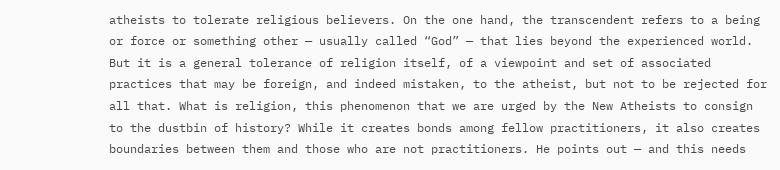atheists to tolerate religious believers. On the one hand, the transcendent refers to a being or force or something other — usually called “God” — that lies beyond the experienced world. But it is a general tolerance of religion itself, of a viewpoint and set of associated practices that may be foreign, and indeed mistaken, to the atheist, but not to be rejected for all that. What is religion, this phenomenon that we are urged by the New Atheists to consign to the dustbin of history? While it creates bonds among fellow practitioners, it also creates boundaries between them and those who are not practitioners. He points out — and this needs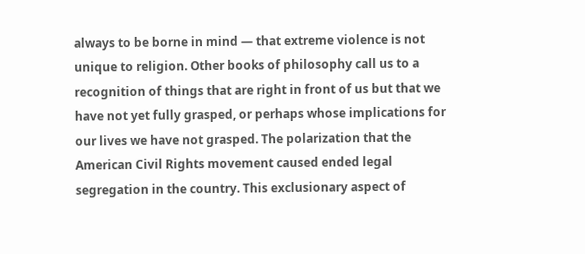always to be borne in mind — that extreme violence is not unique to religion. Other books of philosophy call us to a recognition of things that are right in front of us but that we have not yet fully grasped, or perhaps whose implications for our lives we have not grasped. The polarization that the American Civil Rights movement caused ended legal segregation in the country. This exclusionary aspect of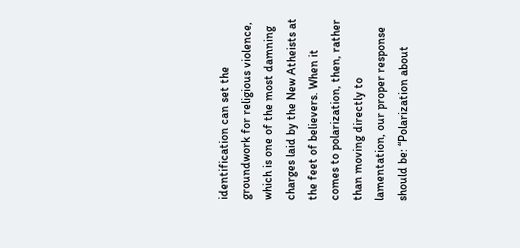identification can set the groundwork for religious violence, which is one of the most damning charges laid by the New Atheists at the feet of believers. When it comes to polarization, then, rather than moving directly to lamentation, our proper response should be: “Polarization about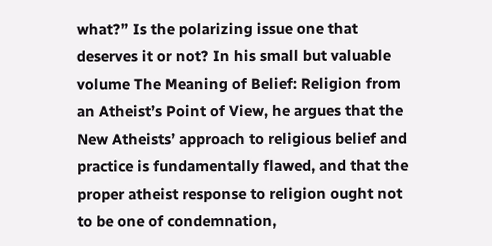what?” Is the polarizing issue one that deserves it or not? In his small but valuable volume The Meaning of Belief: Religion from an Atheist’s Point of View, he argues that the New Atheists’ approach to religious belief and practice is fundamentally flawed, and that the proper atheist response to religion ought not to be one of condemnation,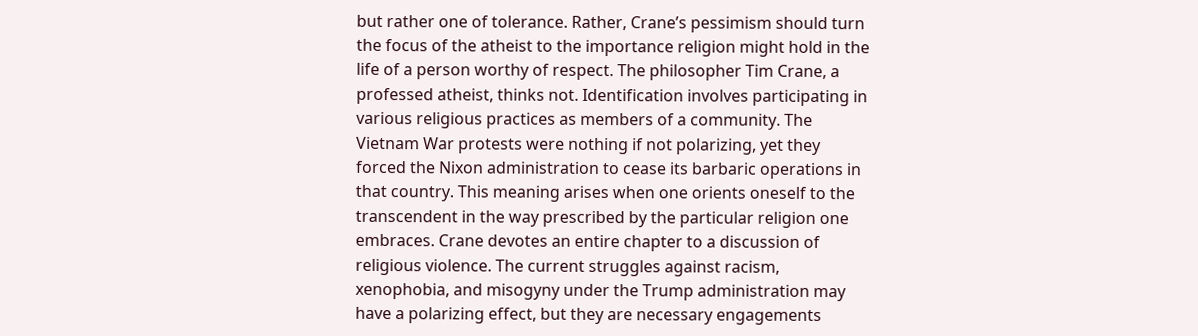but rather one of tolerance. Rather, Crane’s pessimism should turn the focus of the atheist to the importance religion might hold in the life of a person worthy of respect. The philosopher Tim Crane, a professed atheist, thinks not. Identification involves participating in various religious practices as members of a community. The Vietnam War protests were nothing if not polarizing, yet they forced the Nixon administration to cease its barbaric operations in that country. This meaning arises when one orients oneself to the transcendent in the way prescribed by the particular religion one embraces. Crane devotes an entire chapter to a discussion of religious violence. The current struggles against racism, xenophobia, and misogyny under the Trump administration may have a polarizing effect, but they are necessary engagements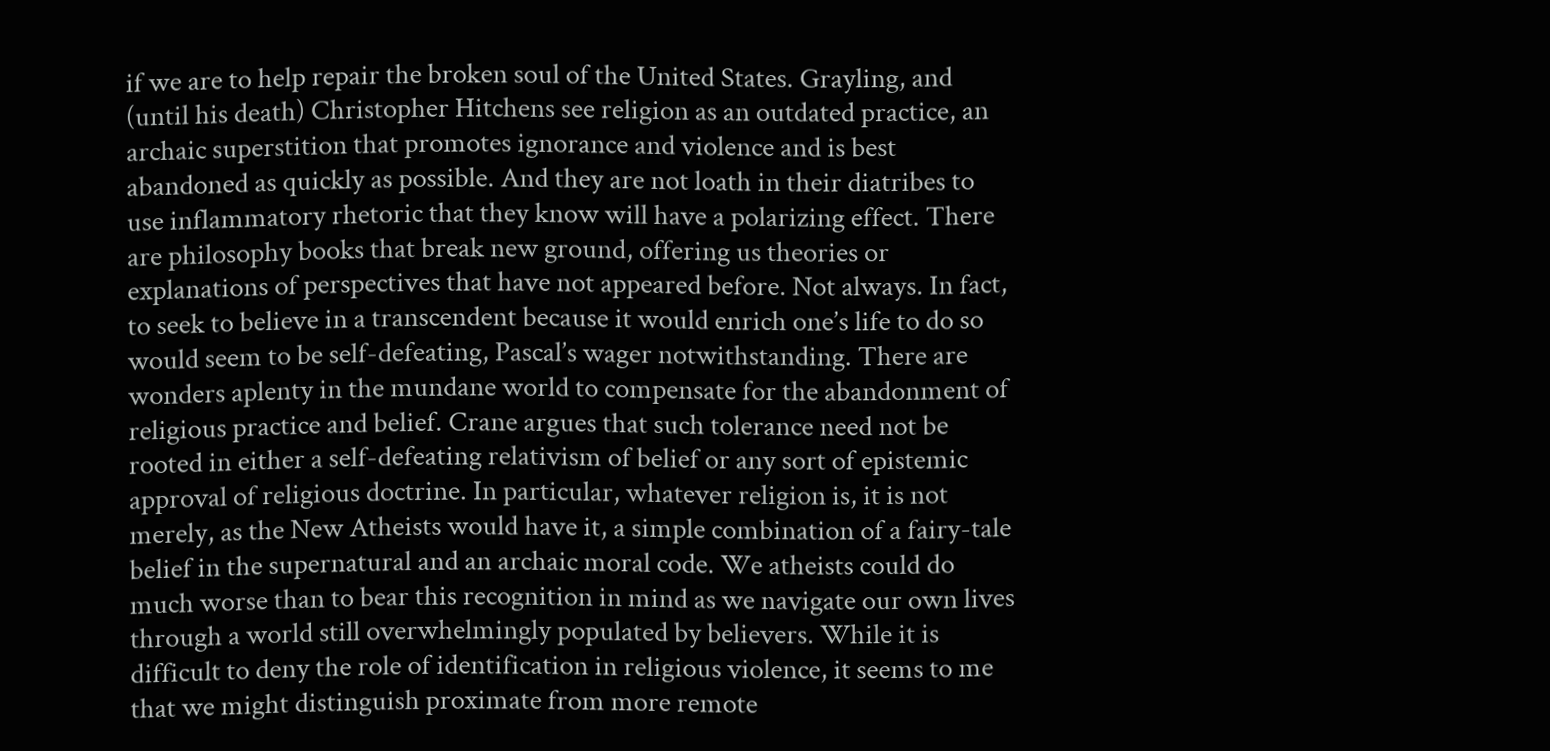if we are to help repair the broken soul of the United States. Grayling, and (until his death) Christopher Hitchens see religion as an outdated practice, an archaic superstition that promotes ignorance and violence and is best abandoned as quickly as possible. And they are not loath in their diatribes to use inflammatory rhetoric that they know will have a polarizing effect. There are philosophy books that break new ground, offering us theories or explanations of perspectives that have not appeared before. Not always. In fact, to seek to believe in a transcendent because it would enrich one’s life to do so would seem to be self-defeating, Pascal’s wager notwithstanding. There are wonders aplenty in the mundane world to compensate for the abandonment of religious practice and belief. Crane argues that such tolerance need not be rooted in either a self-defeating relativism of belief or any sort of epistemic approval of religious doctrine. In particular, whatever religion is, it is not merely, as the New Atheists would have it, a simple combination of a fairy-tale belief in the supernatural and an archaic moral code. We atheists could do much worse than to bear this recognition in mind as we navigate our own lives through a world still overwhelmingly populated by believers. While it is difficult to deny the role of identification in religious violence, it seems to me that we might distinguish proximate from more remote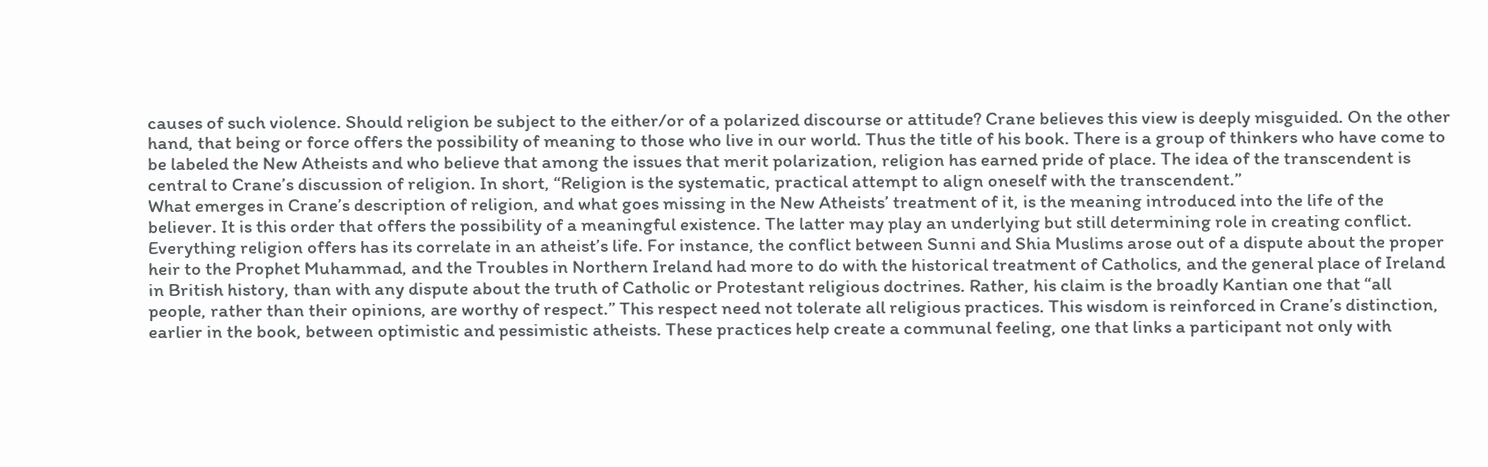causes of such violence. Should religion be subject to the either/or of a polarized discourse or attitude? Crane believes this view is deeply misguided. On the other hand, that being or force offers the possibility of meaning to those who live in our world. Thus the title of his book. There is a group of thinkers who have come to be labeled the New Atheists and who believe that among the issues that merit polarization, religion has earned pride of place. The idea of the transcendent is central to Crane’s discussion of religion. In short, “Religion is the systematic, practical attempt to align oneself with the transcendent.”
What emerges in Crane’s description of religion, and what goes missing in the New Atheists’ treatment of it, is the meaning introduced into the life of the believer. It is this order that offers the possibility of a meaningful existence. The latter may play an underlying but still determining role in creating conflict. Everything religion offers has its correlate in an atheist’s life. For instance, the conflict between Sunni and Shia Muslims arose out of a dispute about the proper heir to the Prophet Muhammad, and the Troubles in Northern Ireland had more to do with the historical treatment of Catholics, and the general place of Ireland in British history, than with any dispute about the truth of Catholic or Protestant religious doctrines. Rather, his claim is the broadly Kantian one that “all people, rather than their opinions, are worthy of respect.” This respect need not tolerate all religious practices. This wisdom is reinforced in Crane’s distinction, earlier in the book, between optimistic and pessimistic atheists. These practices help create a communal feeling, one that links a participant not only with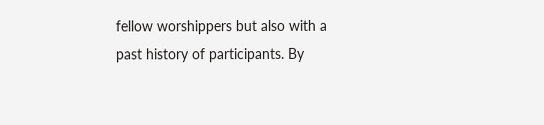fellow worshippers but also with a past history of participants. By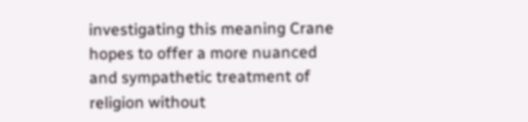investigating this meaning Crane hopes to offer a more nuanced and sympathetic treatment of religion without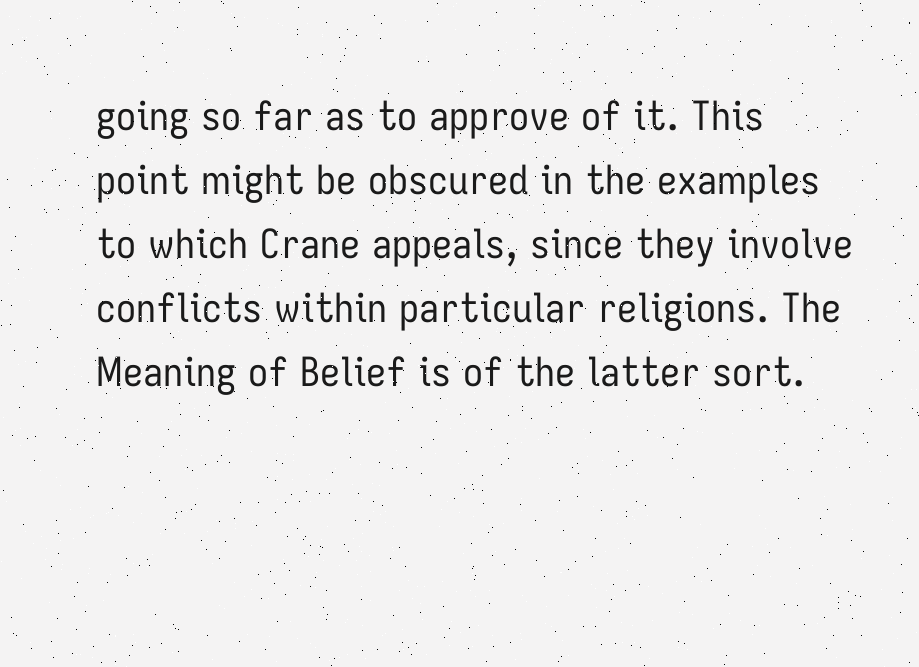going so far as to approve of it. This point might be obscured in the examples to which Crane appeals, since they involve conflicts within particular religions. The Meaning of Belief is of the latter sort.